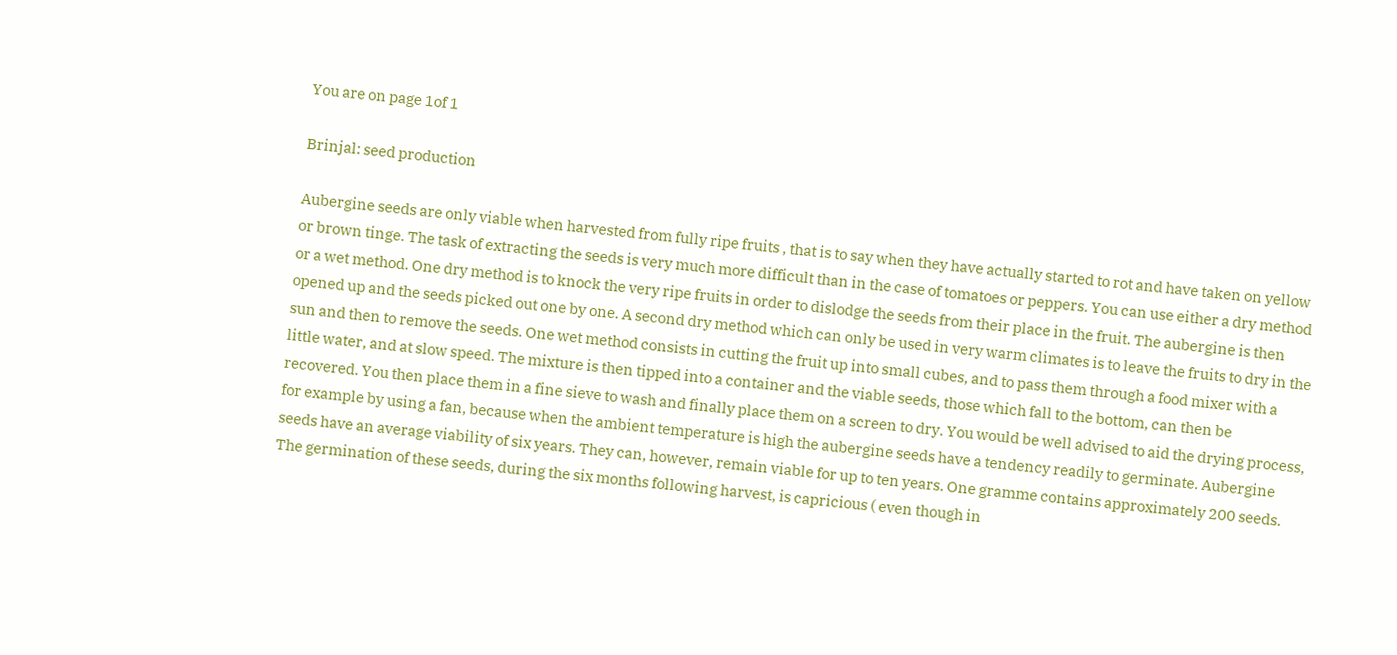You are on page 1of 1

Brinjal: seed production

Aubergine seeds are only viable when harvested from fully ripe fruits , that is to say when they have actually started to rot and have taken on yellow or brown tinge. The task of extracting the seeds is very much more difficult than in the case of tomatoes or peppers. You can use either a dry method or a wet method. One dry method is to knock the very ripe fruits in order to dislodge the seeds from their place in the fruit. The aubergine is then opened up and the seeds picked out one by one. A second dry method which can only be used in very warm climates is to leave the fruits to dry in the sun and then to remove the seeds. One wet method consists in cutting the fruit up into small cubes, and to pass them through a food mixer with a little water, and at slow speed. The mixture is then tipped into a container and the viable seeds, those which fall to the bottom, can then be recovered. You then place them in a fine sieve to wash and finally place them on a screen to dry. You would be well advised to aid the drying process, for example by using a fan, because when the ambient temperature is high the aubergine seeds have a tendency readily to germinate. Aubergine seeds have an average viability of six years. They can, however, remain viable for up to ten years. One gramme contains approximately 200 seeds. The germination of these seeds, during the six months following harvest, is capricious ( even though in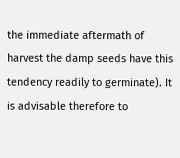the immediate aftermath of harvest the damp seeds have this tendency readily to germinate). It is advisable therefore to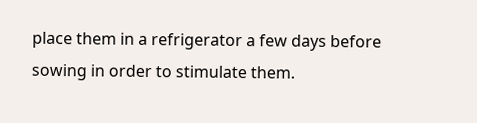place them in a refrigerator a few days before sowing in order to stimulate them.